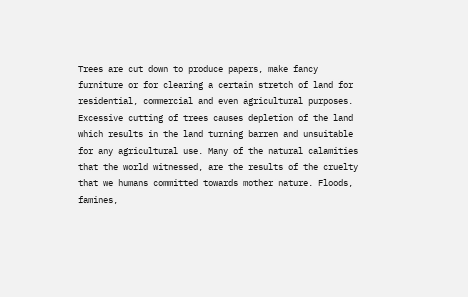Trees are cut down to produce papers, make fancy furniture or for clearing a certain stretch of land for residential, commercial and even agricultural purposes. Excessive cutting of trees causes depletion of the land which results in the land turning barren and unsuitable for any agricultural use. Many of the natural calamities that the world witnessed, are the results of the cruelty that we humans committed towards mother nature. Floods, famines,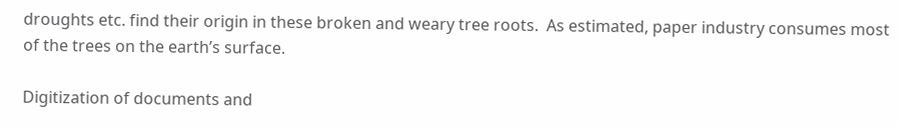droughts etc. find their origin in these broken and weary tree roots.  As estimated, paper industry consumes most of the trees on the earth’s surface.

Digitization of documents and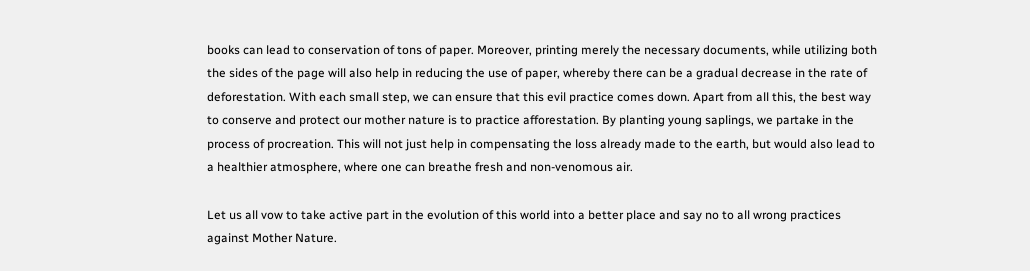books can lead to conservation of tons of paper. Moreover, printing merely the necessary documents, while utilizing both the sides of the page will also help in reducing the use of paper, whereby there can be a gradual decrease in the rate of deforestation. With each small step, we can ensure that this evil practice comes down. Apart from all this, the best way to conserve and protect our mother nature is to practice afforestation. By planting young saplings, we partake in the process of procreation. This will not just help in compensating the loss already made to the earth, but would also lead to a healthier atmosphere, where one can breathe fresh and non-venomous air.

Let us all vow to take active part in the evolution of this world into a better place and say no to all wrong practices against Mother Nature.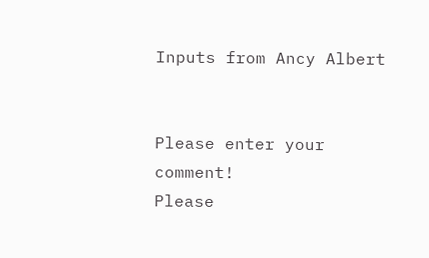Inputs from Ancy Albert


Please enter your comment!
Please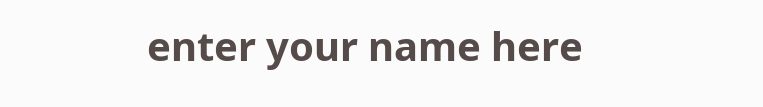enter your name here